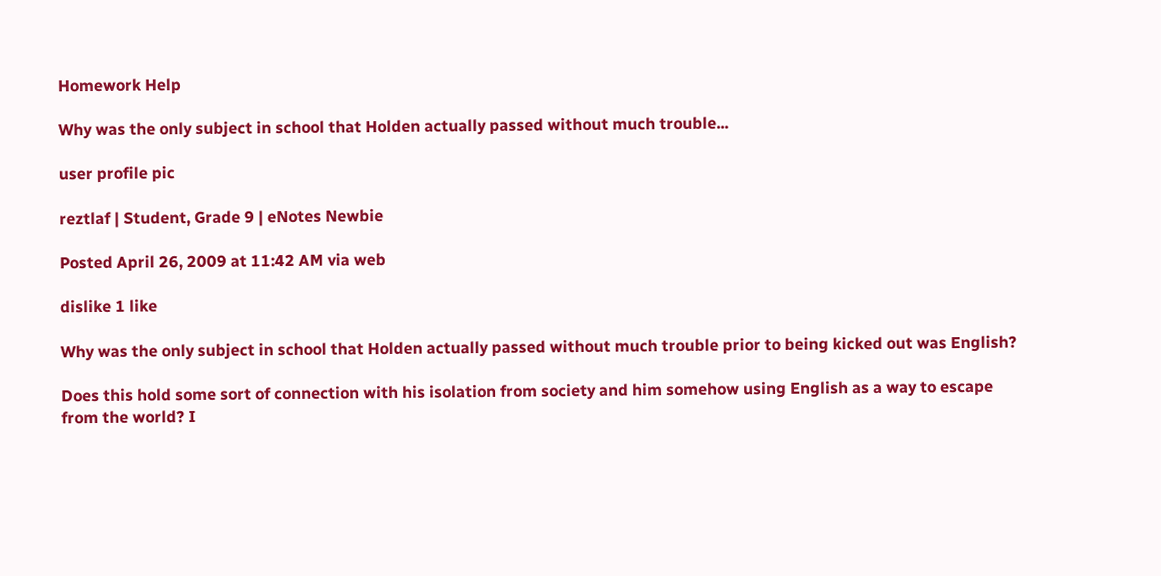Homework Help

Why was the only subject in school that Holden actually passed without much trouble...

user profile pic

reztlaf | Student, Grade 9 | eNotes Newbie

Posted April 26, 2009 at 11:42 AM via web

dislike 1 like

Why was the only subject in school that Holden actually passed without much trouble prior to being kicked out was English?

Does this hold some sort of connection with his isolation from society and him somehow using English as a way to escape from the world? I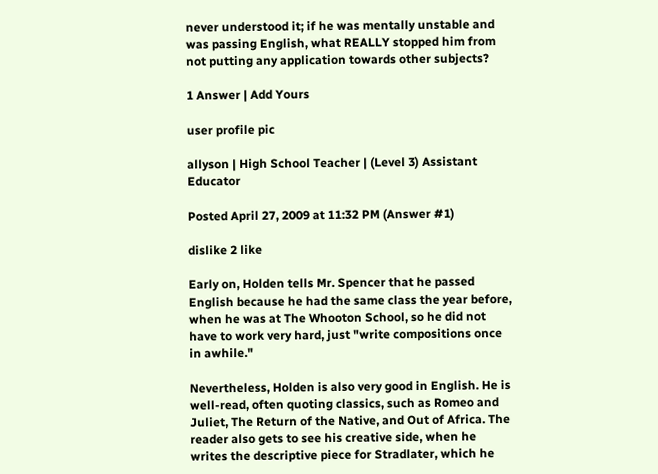never understood it; if he was mentally unstable and was passing English, what REALLY stopped him from not putting any application towards other subjects?

1 Answer | Add Yours

user profile pic

allyson | High School Teacher | (Level 3) Assistant Educator

Posted April 27, 2009 at 11:32 PM (Answer #1)

dislike 2 like

Early on, Holden tells Mr. Spencer that he passed English because he had the same class the year before, when he was at The Whooton School, so he did not have to work very hard, just "write compositions once in awhile."

Nevertheless, Holden is also very good in English. He is well-read, often quoting classics, such as Romeo and Juliet, The Return of the Native, and Out of Africa. The reader also gets to see his creative side, when he writes the descriptive piece for Stradlater, which he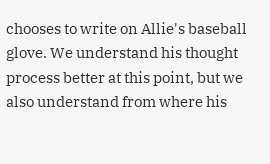chooses to write on Allie's baseball glove. We understand his thought process better at this point, but we also understand from where his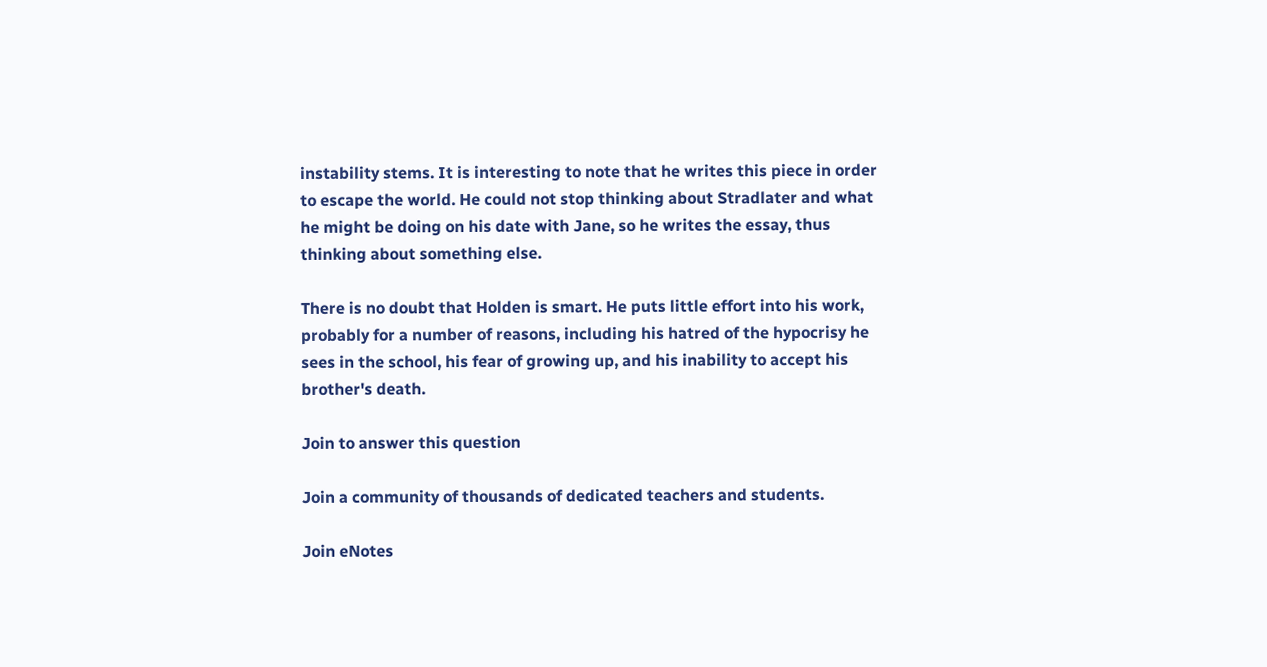instability stems. It is interesting to note that he writes this piece in order to escape the world. He could not stop thinking about Stradlater and what he might be doing on his date with Jane, so he writes the essay, thus thinking about something else.

There is no doubt that Holden is smart. He puts little effort into his work, probably for a number of reasons, including his hatred of the hypocrisy he sees in the school, his fear of growing up, and his inability to accept his brother's death.

Join to answer this question

Join a community of thousands of dedicated teachers and students.

Join eNotes